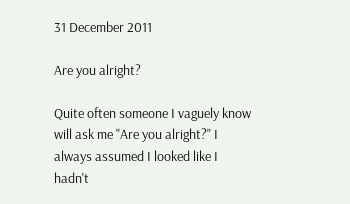31 December 2011

Are you alright?

Quite often someone I vaguely know will ask me "Are you alright?" I always assumed I looked like I hadn't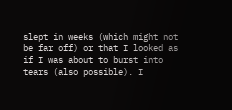slept in weeks (which might not be far off) or that I looked as if I was about to burst into tears (also possible). I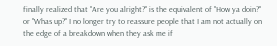finally realized that "Are you alright?" is the equivalent of "How ya doin?" or "Whas up?" I no longer try to reassure people that I am not actually on the edge of a breakdown when they ask me if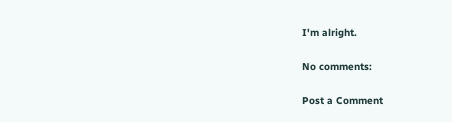I'm alright.

No comments:

Post a Comment